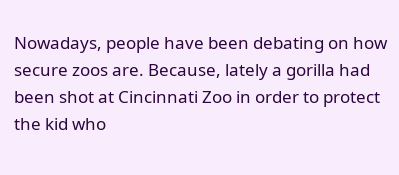Nowadays, people have been debating on how secure zoos are. Because, lately a gorilla had been shot at Cincinnati Zoo in order to protect the kid who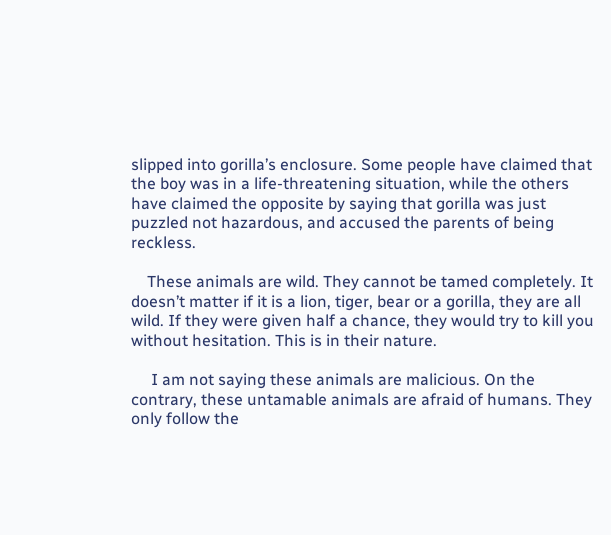slipped into gorilla’s enclosure. Some people have claimed that the boy was in a life-threatening situation, while the others have claimed the opposite by saying that gorilla was just puzzled not hazardous, and accused the parents of being reckless.

    These animals are wild. They cannot be tamed completely. It doesn’t matter if it is a lion, tiger, bear or a gorilla, they are all wild. If they were given half a chance, they would try to kill you without hesitation. This is in their nature.

     I am not saying these animals are malicious. On the contrary, these untamable animals are afraid of humans. They only follow the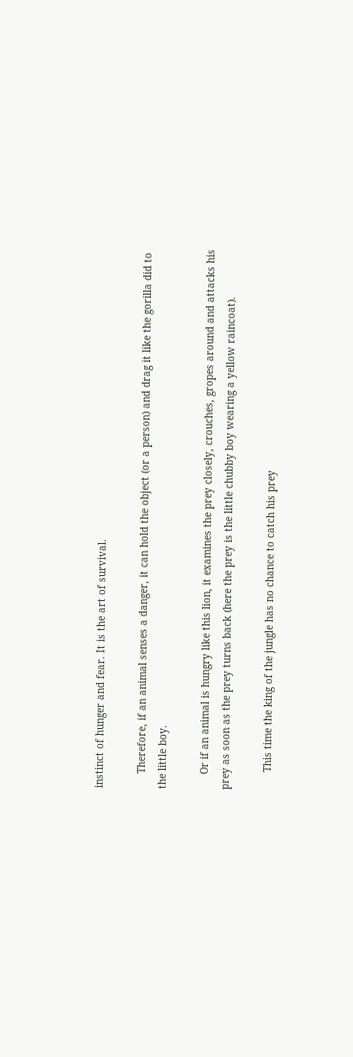instinct of hunger and fear. It is the art of survival.

     Therefore, if an animal senses a danger, it can hold the object (or a person) and drag it like the gorilla did to the little boy.

     Or if an animal is hungry like this lion, it examines the prey closely, crouches, gropes around and attacks his prey as soon as the prey turns back (here the prey is the little chubby boy wearing a yellow raincoat).

      This time the king of the jungle has no chance to catch his prey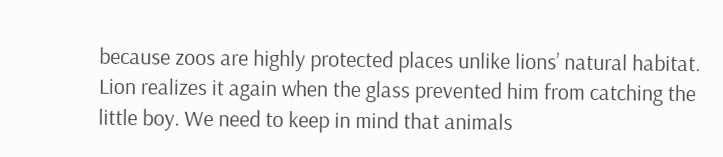because zoos are highly protected places unlike lions’ natural habitat. Lion realizes it again when the glass prevented him from catching the little boy. We need to keep in mind that animals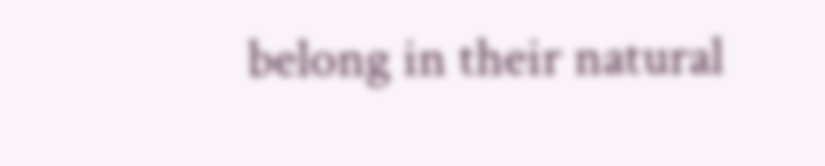belong in their natural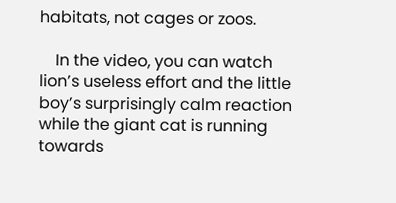habitats, not cages or zoos.

    In the video, you can watch lion’s useless effort and the little boy’s surprisingly calm reaction while the giant cat is running towards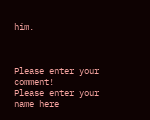him.



Please enter your comment!
Please enter your name here